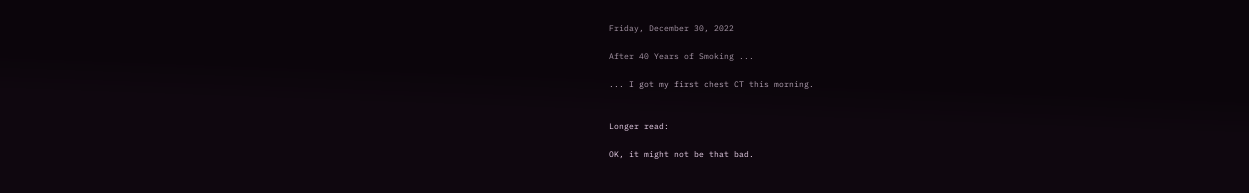Friday, December 30, 2022

After 40 Years of Smoking ...

... I got my first chest CT this morning.


Longer read:

OK, it might not be that bad.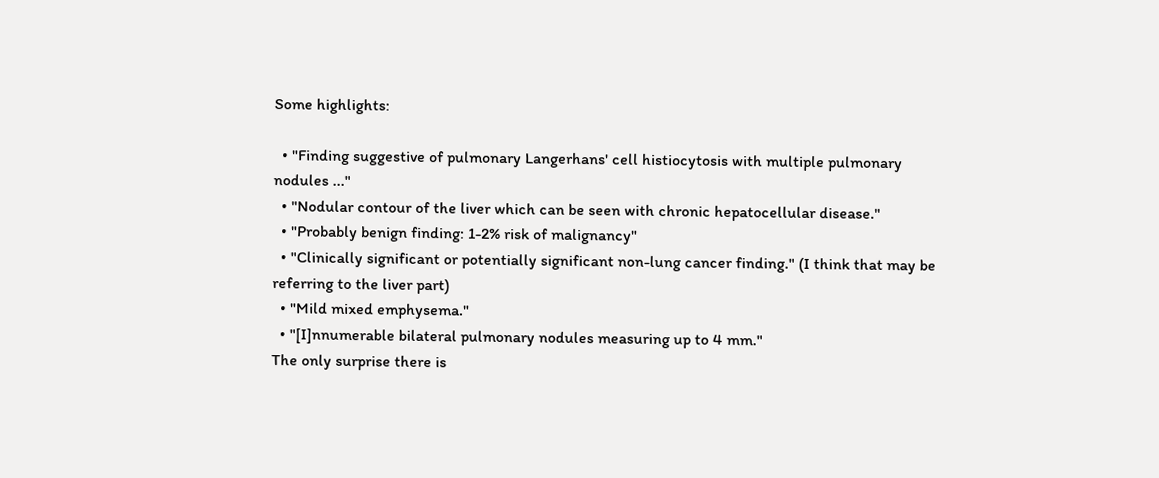Some highlights:

  • "Finding suggestive of pulmonary Langerhans' cell histiocytosis with multiple pulmonary nodules ..."
  • "Nodular contour of the liver which can be seen with chronic hepatocellular disease."
  • "Probably benign finding: 1-2% risk of malignancy"
  • "Clinically significant or potentially significant non-lung cancer finding." (I think that may be referring to the liver part)
  • "Mild mixed emphysema."
  • "[I]nnumerable bilateral pulmonary nodules measuring up to 4 mm."
The only surprise there is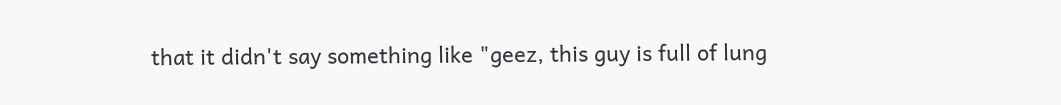that it didn't say something like "geez, this guy is full of lung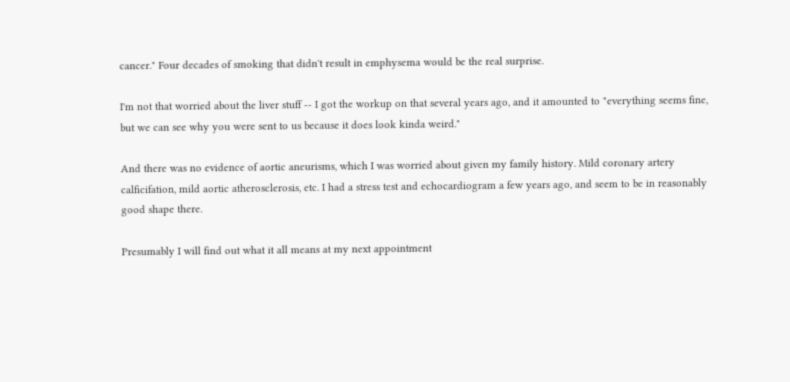cancer." Four decades of smoking that didn't result in emphysema would be the real surprise.

I'm not that worried about the liver stuff -- I got the workup on that several years ago, and it amounted to "everything seems fine, but we can see why you were sent to us because it does look kinda weird."

And there was no evidence of aortic aneurisms, which I was worried about given my family history. Mild coronary artery calficifation, mild aortic atherosclerosis, etc. I had a stress test and echocardiogram a few years ago, and seem to be in reasonably good shape there.

Presumably I will find out what it all means at my next appointment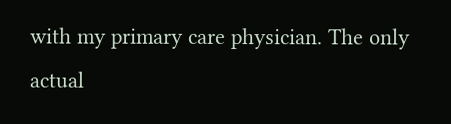with my primary care physician. The only actual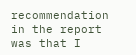recommendation in the report was that I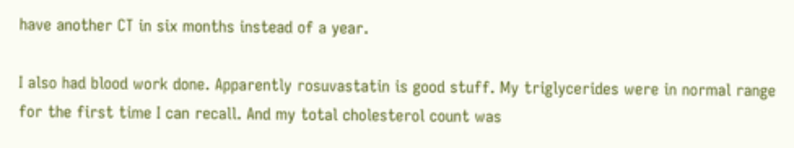have another CT in six months instead of a year.

I also had blood work done. Apparently rosuvastatin is good stuff. My triglycerides were in normal range for the first time I can recall. And my total cholesterol count was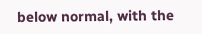below normal, with the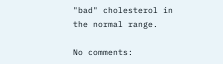"bad" cholesterol in the normal range.

No comments: